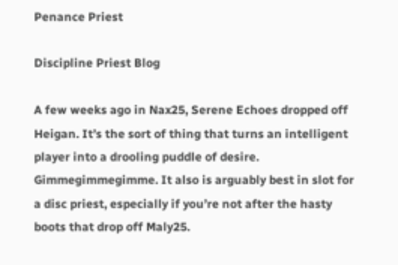Penance Priest

Discipline Priest Blog

A few weeks ago in Nax25, Serene Echoes dropped off Heigan. It’s the sort of thing that turns an intelligent player into a drooling puddle of desire. Gimmegimmegimme. It also is arguably best in slot for a disc priest, especially if you’re not after the hasty boots that drop off Maly25.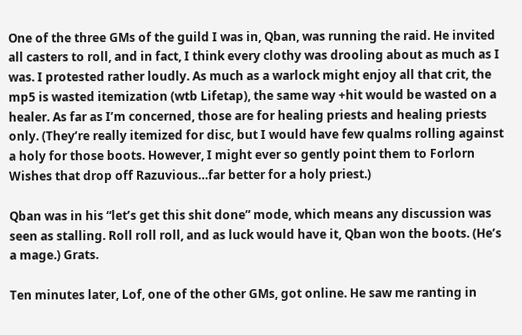One of the three GMs of the guild I was in, Qban, was running the raid. He invited all casters to roll, and in fact, I think every clothy was drooling about as much as I was. I protested rather loudly. As much as a warlock might enjoy all that crit, the mp5 is wasted itemization (wtb Lifetap), the same way +hit would be wasted on a healer. As far as I’m concerned, those are for healing priests and healing priests only. (They’re really itemized for disc, but I would have few qualms rolling against a holy for those boots. However, I might ever so gently point them to Forlorn Wishes that drop off Razuvious…far better for a holy priest.)

Qban was in his “let’s get this shit done” mode, which means any discussion was seen as stalling. Roll roll roll, and as luck would have it, Qban won the boots. (He’s a mage.) Grats.

Ten minutes later, Lof, one of the other GMs, got online. He saw me ranting in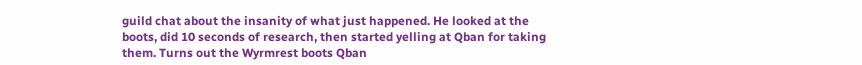guild chat about the insanity of what just happened. He looked at the boots, did 10 seconds of research, then started yelling at Qban for taking them. Turns out the Wyrmrest boots Qban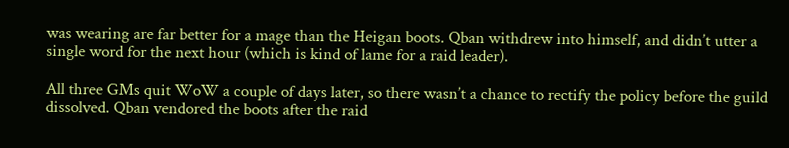was wearing are far better for a mage than the Heigan boots. Qban withdrew into himself, and didn’t utter a single word for the next hour (which is kind of lame for a raid leader).

All three GMs quit WoW a couple of days later, so there wasn’t a chance to rectify the policy before the guild dissolved. Qban vendored the boots after the raid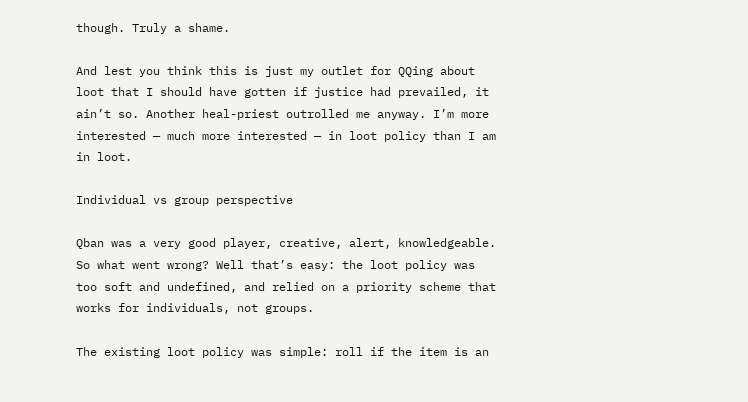though. Truly a shame.

And lest you think this is just my outlet for QQing about loot that I should have gotten if justice had prevailed, it ain’t so. Another heal-priest outrolled me anyway. I’m more interested — much more interested — in loot policy than I am in loot.

Individual vs group perspective

Qban was a very good player, creative, alert, knowledgeable. So what went wrong? Well that’s easy: the loot policy was too soft and undefined, and relied on a priority scheme that works for individuals, not groups.

The existing loot policy was simple: roll if the item is an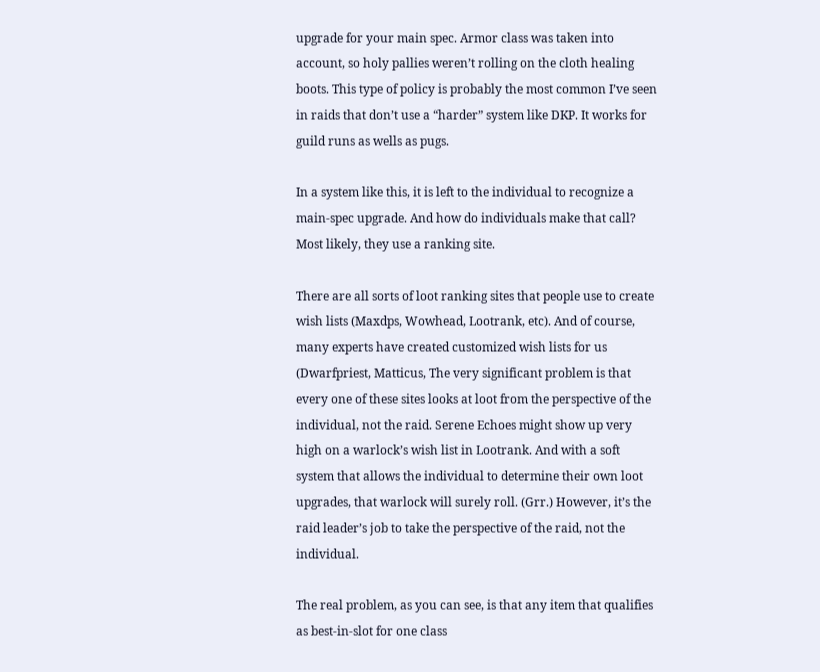upgrade for your main spec. Armor class was taken into account, so holy pallies weren’t rolling on the cloth healing boots. This type of policy is probably the most common I’ve seen in raids that don’t use a “harder” system like DKP. It works for guild runs as wells as pugs.

In a system like this, it is left to the individual to recognize a main-spec upgrade. And how do individuals make that call? Most likely, they use a ranking site.

There are all sorts of loot ranking sites that people use to create wish lists (Maxdps, Wowhead, Lootrank, etc). And of course, many experts have created customized wish lists for us (Dwarfpriest, Matticus, The very significant problem is that every one of these sites looks at loot from the perspective of the individual, not the raid. Serene Echoes might show up very high on a warlock’s wish list in Lootrank. And with a soft system that allows the individual to determine their own loot upgrades, that warlock will surely roll. (Grr.) However, it’s the raid leader’s job to take the perspective of the raid, not the individual.

The real problem, as you can see, is that any item that qualifies as best-in-slot for one class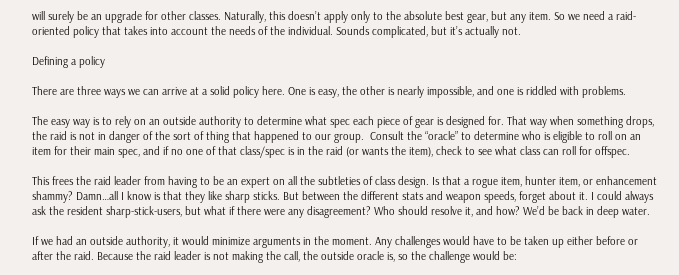will surely be an upgrade for other classes. Naturally, this doesn’t apply only to the absolute best gear, but any item. So we need a raid-oriented policy that takes into account the needs of the individual. Sounds complicated, but it’s actually not.

Defining a policy

There are three ways we can arrive at a solid policy here. One is easy, the other is nearly impossible, and one is riddled with problems.

The easy way is to rely on an outside authority to determine what spec each piece of gear is designed for. That way when something drops, the raid is not in danger of the sort of thing that happened to our group.  Consult the “oracle” to determine who is eligible to roll on an item for their main spec, and if no one of that class/spec is in the raid (or wants the item), check to see what class can roll for offspec.

This frees the raid leader from having to be an expert on all the subtleties of class design. Is that a rogue item, hunter item, or enhancement shammy? Damn…all I know is that they like sharp sticks. But between the different stats and weapon speeds, forget about it. I could always ask the resident sharp-stick-users, but what if there were any disagreement? Who should resolve it, and how? We’d be back in deep water.

If we had an outside authority, it would minimize arguments in the moment. Any challenges would have to be taken up either before or after the raid. Because the raid leader is not making the call, the outside oracle is, so the challenge would be: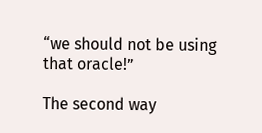“we should not be using that oracle!”

The second way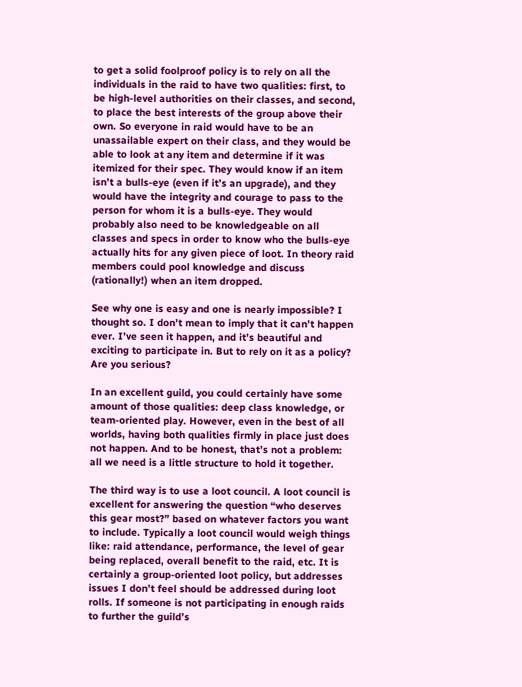to get a solid foolproof policy is to rely on all the individuals in the raid to have two qualities: first, to be high-level authorities on their classes, and second, to place the best interests of the group above their own. So everyone in raid would have to be an unassailable expert on their class, and they would be able to look at any item and determine if it was itemized for their spec. They would know if an item isn’t a bulls-eye (even if it’s an upgrade), and they would have the integrity and courage to pass to the person for whom it is a bulls-eye. They would probably also need to be knowledgeable on all classes and specs in order to know who the bulls-eye actually hits for any given piece of loot. In theory raid members could pool knowledge and discuss (rationally!) when an item dropped.

See why one is easy and one is nearly impossible? I thought so. I don’t mean to imply that it can’t happen ever. I’ve seen it happen, and it’s beautiful and exciting to participate in. But to rely on it as a policy? Are you serious?

In an excellent guild, you could certainly have some amount of those qualities: deep class knowledge, or team-oriented play. However, even in the best of all worlds, having both qualities firmly in place just does not happen. And to be honest, that’s not a problem: all we need is a little structure to hold it together.

The third way is to use a loot council. A loot council is excellent for answering the question “who deserves this gear most?” based on whatever factors you want to include. Typically a loot council would weigh things like: raid attendance, performance, the level of gear being replaced, overall benefit to the raid, etc. It is certainly a group-oriented loot policy, but addresses issues I don’t feel should be addressed during loot rolls. If someone is not participating in enough raids to further the guild’s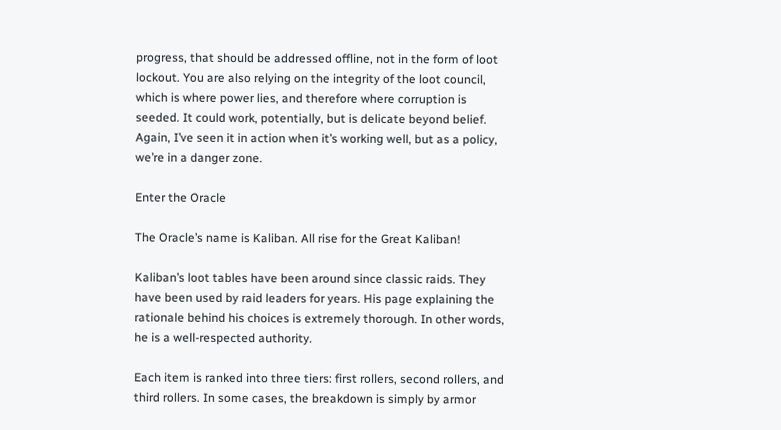progress, that should be addressed offline, not in the form of loot lockout. You are also relying on the integrity of the loot council, which is where power lies, and therefore where corruption is seeded. It could work, potentially, but is delicate beyond belief. Again, I’ve seen it in action when it’s working well, but as a policy, we’re in a danger zone.

Enter the Oracle

The Oracle’s name is Kaliban. All rise for the Great Kaliban!

Kaliban’s loot tables have been around since classic raids. They have been used by raid leaders for years. His page explaining the rationale behind his choices is extremely thorough. In other words, he is a well-respected authority.

Each item is ranked into three tiers: first rollers, second rollers, and third rollers. In some cases, the breakdown is simply by armor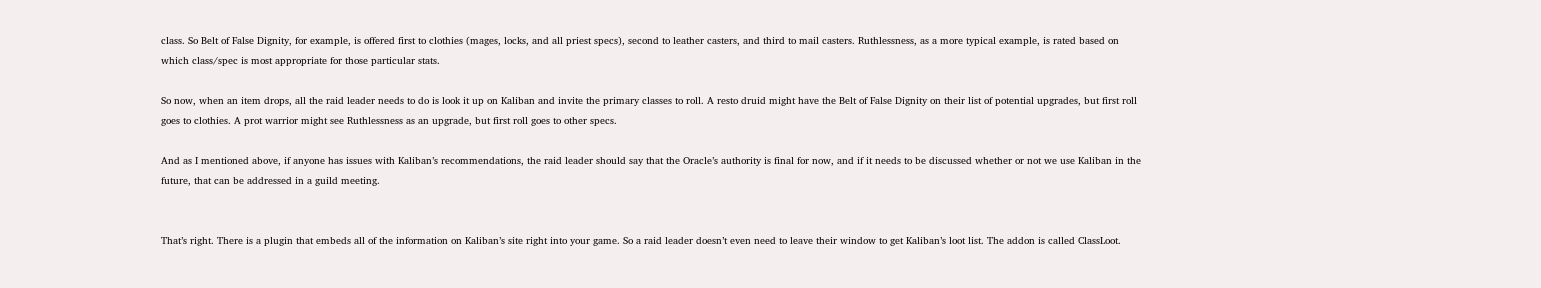class. So Belt of False Dignity, for example, is offered first to clothies (mages, locks, and all priest specs), second to leather casters, and third to mail casters. Ruthlessness, as a more typical example, is rated based on which class/spec is most appropriate for those particular stats.

So now, when an item drops, all the raid leader needs to do is look it up on Kaliban and invite the primary classes to roll. A resto druid might have the Belt of False Dignity on their list of potential upgrades, but first roll goes to clothies. A prot warrior might see Ruthlessness as an upgrade, but first roll goes to other specs.

And as I mentioned above, if anyone has issues with Kaliban’s recommendations, the raid leader should say that the Oracle’s authority is final for now, and if it needs to be discussed whether or not we use Kaliban in the future, that can be addressed in a guild meeting.


That’s right. There is a plugin that embeds all of the information on Kaliban’s site right into your game. So a raid leader doesn’t even need to leave their window to get Kaliban’s loot list. The addon is called ClassLoot.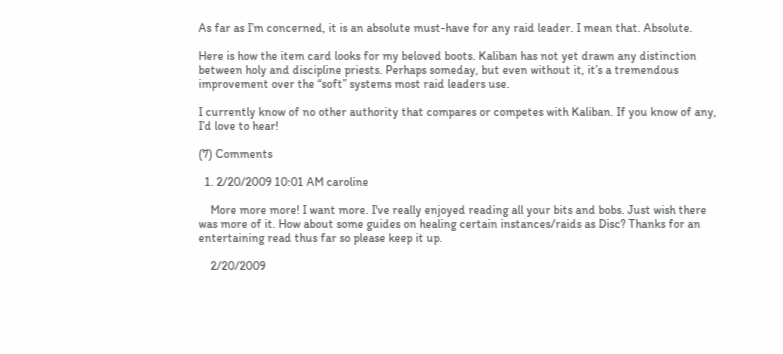As far as I’m concerned, it is an absolute must-have for any raid leader. I mean that. Absolute.

Here is how the item card looks for my beloved boots. Kaliban has not yet drawn any distinction between holy and discipline priests. Perhaps someday, but even without it, it’s a tremendous improvement over the “soft” systems most raid leaders use.

I currently know of no other authority that compares or competes with Kaliban. If you know of any, I’d love to hear!

(7) Comments

  1. 2/20/2009 10:01 AM caroline

    More more more! I want more. I've really enjoyed reading all your bits and bobs. Just wish there was more of it. How about some guides on healing certain instances/raids as Disc? Thanks for an entertaining read thus far so please keep it up.

    2/20/2009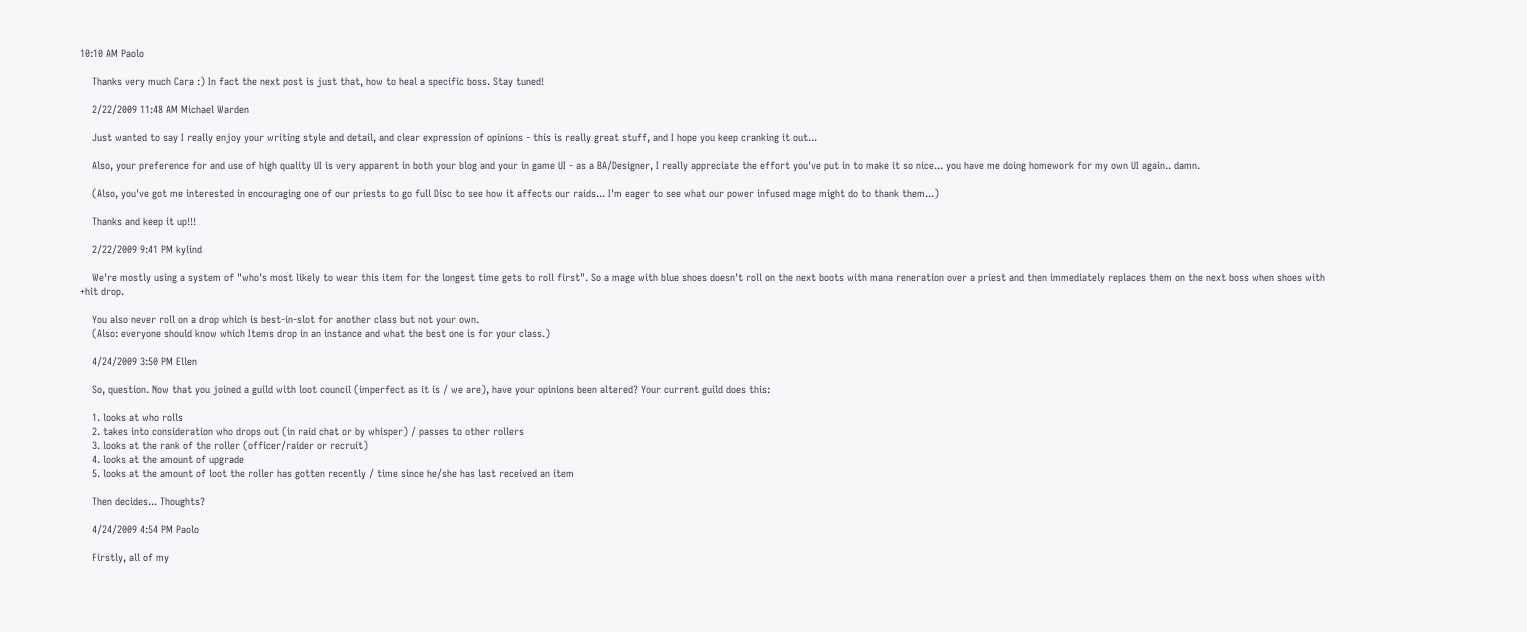10:10 AM Paolo

    Thanks very much Cara :) In fact the next post is just that, how to heal a specific boss. Stay tuned!

    2/22/2009 11:48 AM Michael Warden

    Just wanted to say I really enjoy your writing style and detail, and clear expression of opinions - this is really great stuff, and I hope you keep cranking it out...

    Also, your preference for and use of high quality UI is very apparent in both your blog and your in game UI - as a BA/Designer, I really appreciate the effort you've put in to make it so nice... you have me doing homework for my own UI again.. damn.

    (Also, you've got me interested in encouraging one of our priests to go full Disc to see how it affects our raids... I'm eager to see what our power infused mage might do to thank them...)

    Thanks and keep it up!!!

    2/22/2009 9:41 PM kylind

    We're mostly using a system of "who's most likely to wear this item for the longest time gets to roll first". So a mage with blue shoes doesn't roll on the next boots with mana reneration over a priest and then immediately replaces them on the next boss when shoes with +hit drop.

    You also never roll on a drop which is best-in-slot for another class but not your own.
    (Also: everyone should know which Items drop in an instance and what the best one is for your class.)

    4/24/2009 3:50 PM Ellen

    So, question. Now that you joined a guild with loot council (imperfect as it is / we are), have your opinions been altered? Your current guild does this:

    1. looks at who rolls
    2. takes into consideration who drops out (in raid chat or by whisper) / passes to other rollers
    3. looks at the rank of the roller (officer/raider or recruit)
    4. looks at the amount of upgrade
    5. looks at the amount of loot the roller has gotten recently / time since he/she has last received an item

    Then decides... Thoughts?

    4/24/2009 4:54 PM Paolo

    Firstly, all of my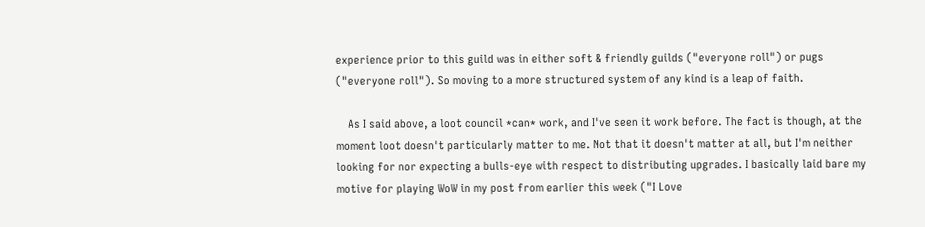experience prior to this guild was in either soft & friendly guilds ("everyone roll") or pugs ("everyone roll"). So moving to a more structured system of any kind is a leap of faith.

    As I said above, a loot council *can* work, and I've seen it work before. The fact is though, at the moment loot doesn't particularly matter to me. Not that it doesn't matter at all, but I'm neither looking for nor expecting a bulls-eye with respect to distributing upgrades. I basically laid bare my motive for playing WoW in my post from earlier this week ("I Love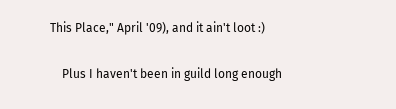This Place," April '09), and it ain't loot :)

    Plus I haven't been in guild long enough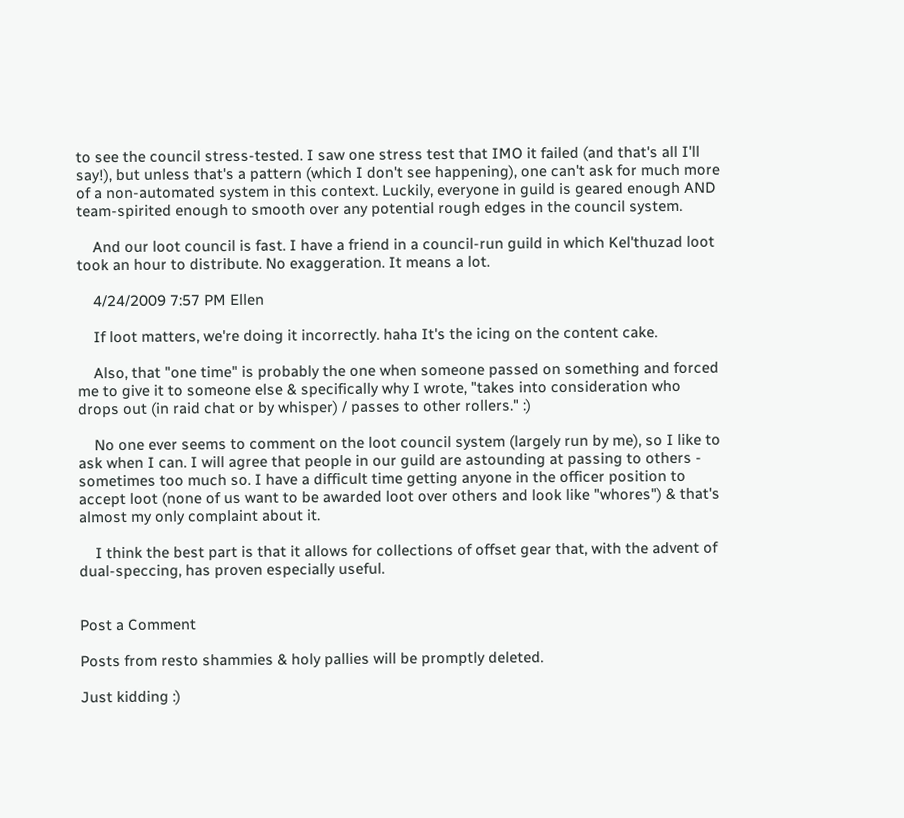to see the council stress-tested. I saw one stress test that IMO it failed (and that's all I'll say!), but unless that's a pattern (which I don't see happening), one can't ask for much more of a non-automated system in this context. Luckily, everyone in guild is geared enough AND team-spirited enough to smooth over any potential rough edges in the council system.

    And our loot council is fast. I have a friend in a council-run guild in which Kel'thuzad loot took an hour to distribute. No exaggeration. It means a lot.

    4/24/2009 7:57 PM Ellen

    If loot matters, we're doing it incorrectly. haha It's the icing on the content cake.

    Also, that "one time" is probably the one when someone passed on something and forced me to give it to someone else & specifically why I wrote, "takes into consideration who drops out (in raid chat or by whisper) / passes to other rollers." :)

    No one ever seems to comment on the loot council system (largely run by me), so I like to ask when I can. I will agree that people in our guild are astounding at passing to others - sometimes too much so. I have a difficult time getting anyone in the officer position to accept loot (none of us want to be awarded loot over others and look like "whores") & that's almost my only complaint about it.

    I think the best part is that it allows for collections of offset gear that, with the advent of dual-speccing, has proven especially useful.


Post a Comment

Posts from resto shammies & holy pallies will be promptly deleted.

Just kidding :)